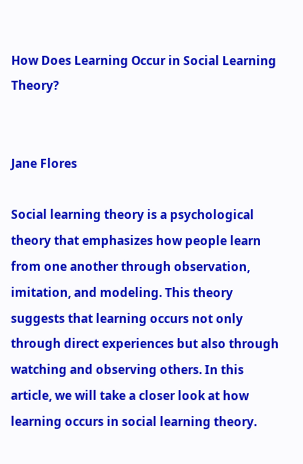How Does Learning Occur in Social Learning Theory?


Jane Flores

Social learning theory is a psychological theory that emphasizes how people learn from one another through observation, imitation, and modeling. This theory suggests that learning occurs not only through direct experiences but also through watching and observing others. In this article, we will take a closer look at how learning occurs in social learning theory.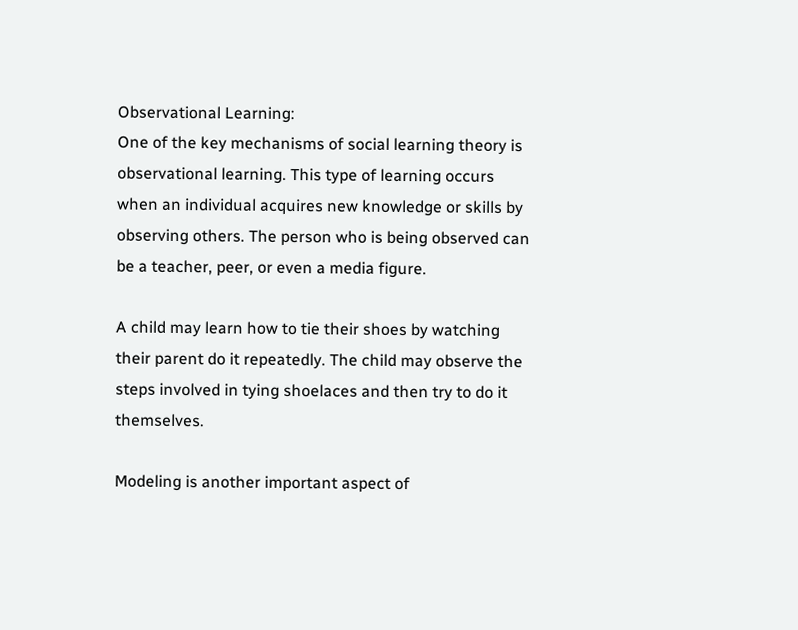Observational Learning:
One of the key mechanisms of social learning theory is observational learning. This type of learning occurs when an individual acquires new knowledge or skills by observing others. The person who is being observed can be a teacher, peer, or even a media figure.

A child may learn how to tie their shoes by watching their parent do it repeatedly. The child may observe the steps involved in tying shoelaces and then try to do it themselves.

Modeling is another important aspect of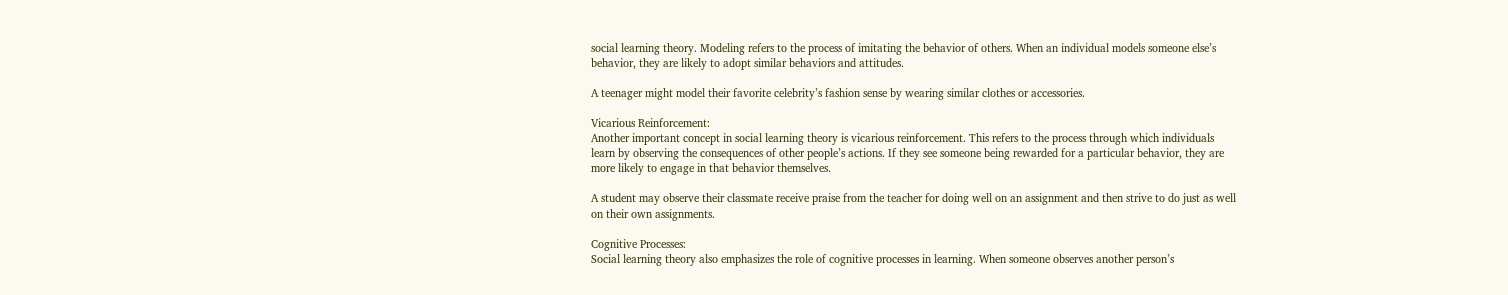social learning theory. Modeling refers to the process of imitating the behavior of others. When an individual models someone else’s behavior, they are likely to adopt similar behaviors and attitudes.

A teenager might model their favorite celebrity’s fashion sense by wearing similar clothes or accessories.

Vicarious Reinforcement:
Another important concept in social learning theory is vicarious reinforcement. This refers to the process through which individuals learn by observing the consequences of other people’s actions. If they see someone being rewarded for a particular behavior, they are more likely to engage in that behavior themselves.

A student may observe their classmate receive praise from the teacher for doing well on an assignment and then strive to do just as well on their own assignments.

Cognitive Processes:
Social learning theory also emphasizes the role of cognitive processes in learning. When someone observes another person’s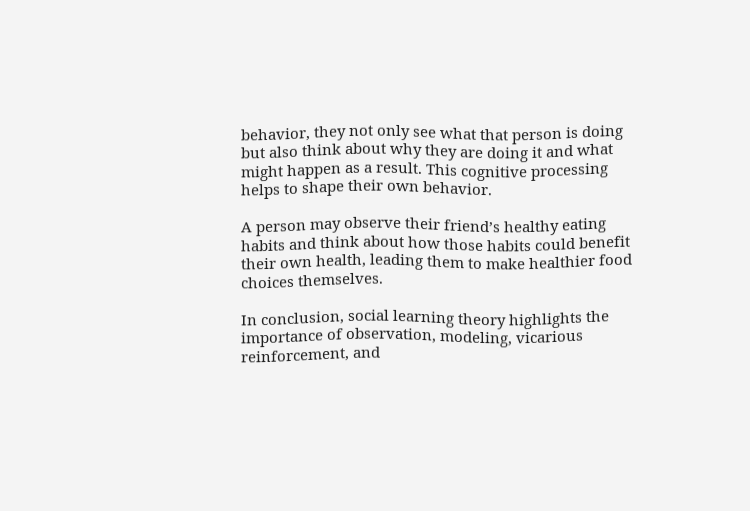behavior, they not only see what that person is doing but also think about why they are doing it and what might happen as a result. This cognitive processing helps to shape their own behavior.

A person may observe their friend’s healthy eating habits and think about how those habits could benefit their own health, leading them to make healthier food choices themselves.

In conclusion, social learning theory highlights the importance of observation, modeling, vicarious reinforcement, and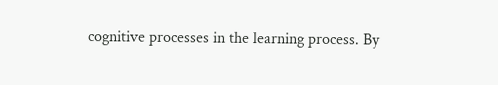cognitive processes in the learning process. By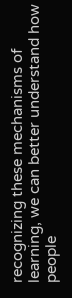recognizing these mechanisms of learning, we can better understand how people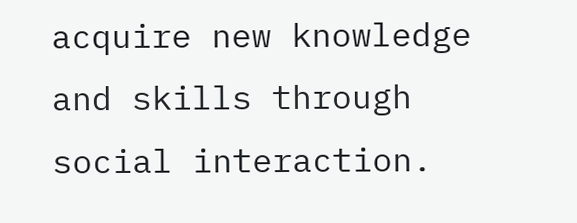acquire new knowledge and skills through social interaction.